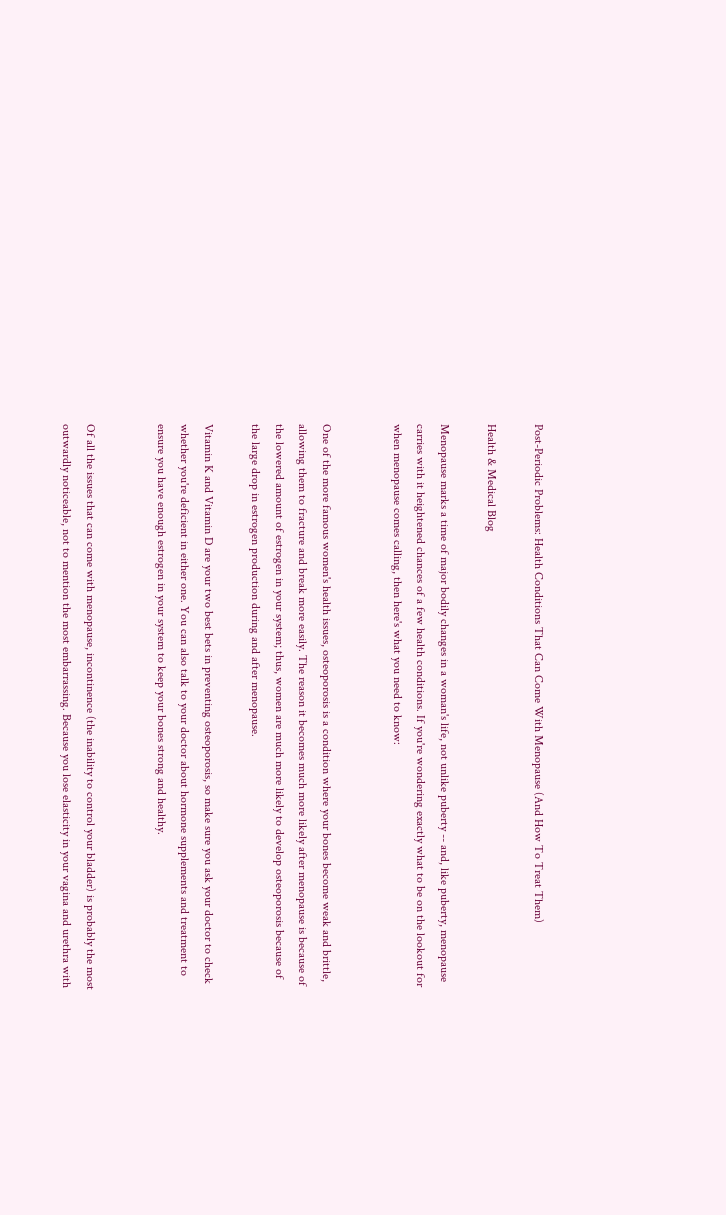Post-Periodic Problems: Health Conditions That Can Come With Menopause (And How To Treat Them)

Health & Medical Blog

Menopause marks a time of major bodily changes in a woman's life, not unlike puberty -- and, like puberty, menopause carries with it heightened chances of a few health conditions. If you're wondering exactly what to be on the lookout for when menopause comes calling, then here's what you need to know:


One of the more famous women's health issues, osteoporosis is a condition where your bones become weak and brittle, allowing them to fracture and break more easily. The reason it becomes much more likely after menopause is because of the lowered amount of estrogen in your system; thus, women are much more likely to develop osteoporosis because of the large drop in estrogen production during and after menopause.

Vitamin K and Vitamin D are your two best bets in preventing osteoporosis, so make sure you ask your doctor to check whether you're deficient in either one. You can also talk to your doctor about hormone supplements and treatment to ensure you have enough estrogen in your system to keep your bones strong and healthy.


Of all the issues that can come with menopause, incontinence (the inability to control your bladder) is probably the most outwardly noticeable, not to mention the most embarrassing. Because you lose elasticity in your vagina and urethra with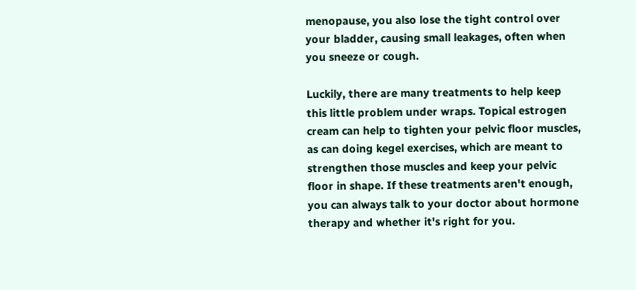menopause, you also lose the tight control over your bladder, causing small leakages, often when you sneeze or cough.

Luckily, there are many treatments to help keep this little problem under wraps. Topical estrogen cream can help to tighten your pelvic floor muscles, as can doing kegel exercises, which are meant to strengthen those muscles and keep your pelvic floor in shape. If these treatments aren't enough, you can always talk to your doctor about hormone therapy and whether it's right for you.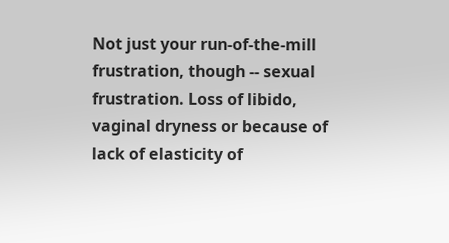Not just your run-of-the-mill frustration, though -- sexual frustration. Loss of libido, vaginal dryness or because of lack of elasticity of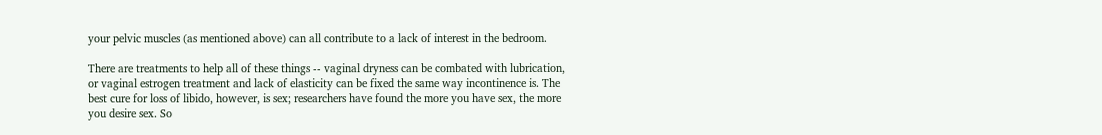your pelvic muscles (as mentioned above) can all contribute to a lack of interest in the bedroom.

There are treatments to help all of these things -- vaginal dryness can be combated with lubrication, or vaginal estrogen treatment and lack of elasticity can be fixed the same way incontinence is. The best cure for loss of libido, however, is sex; researchers have found the more you have sex, the more you desire sex. So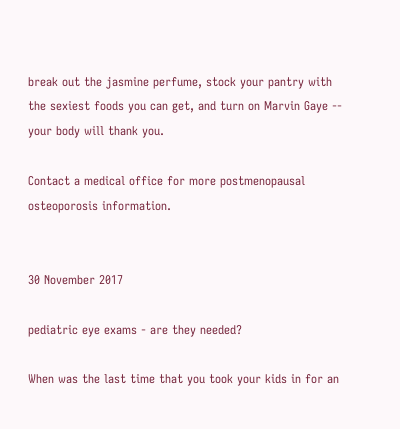break out the jasmine perfume, stock your pantry with the sexiest foods you can get, and turn on Marvin Gaye -- your body will thank you.

Contact a medical office for more postmenopausal osteoporosis information.


30 November 2017

pediatric eye exams - are they needed?

When was the last time that you took your kids in for an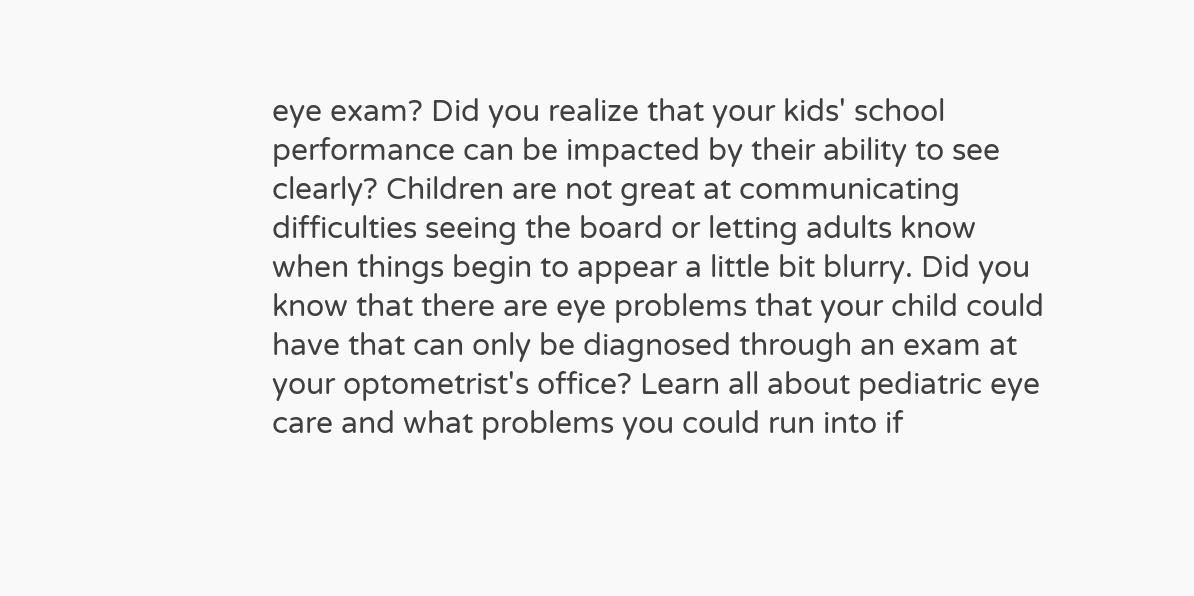eye exam? Did you realize that your kids' school performance can be impacted by their ability to see clearly? Children are not great at communicating difficulties seeing the board or letting adults know when things begin to appear a little bit blurry. Did you know that there are eye problems that your child could have that can only be diagnosed through an exam at your optometrist's office? Learn all about pediatric eye care and what problems you could run into if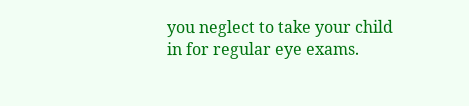you neglect to take your child in for regular eye exams.